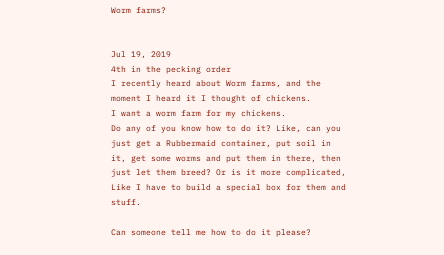Worm farms?


Jul 19, 2019
4th in the pecking order
I recently heard about Worm farms, and the moment I heard it I thought of chickens.
I want a worm farm for my chickens.
Do any of you know how to do it? Like, can you just get a Rubbermaid container, put soil in it, get some worms and put them in there, then just let them breed? Or is it more complicated, Like I have to build a special box for them and stuff.

Can someone tell me how to do it please?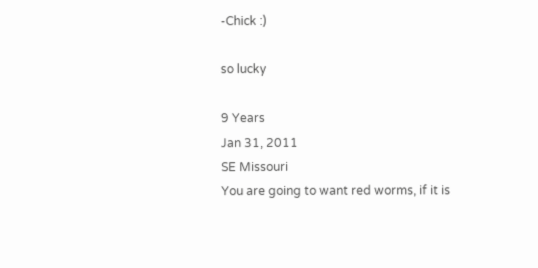-Chick :)

so lucky

9 Years
Jan 31, 2011
SE Missouri
You are going to want red worms, if it is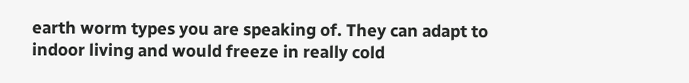earth worm types you are speaking of. They can adapt to indoor living and would freeze in really cold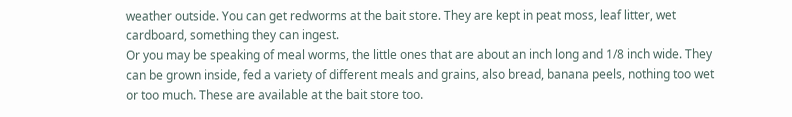weather outside. You can get redworms at the bait store. They are kept in peat moss, leaf litter, wet cardboard, something they can ingest.
Or you may be speaking of meal worms, the little ones that are about an inch long and 1/8 inch wide. They can be grown inside, fed a variety of different meals and grains, also bread, banana peels, nothing too wet or too much. These are available at the bait store too.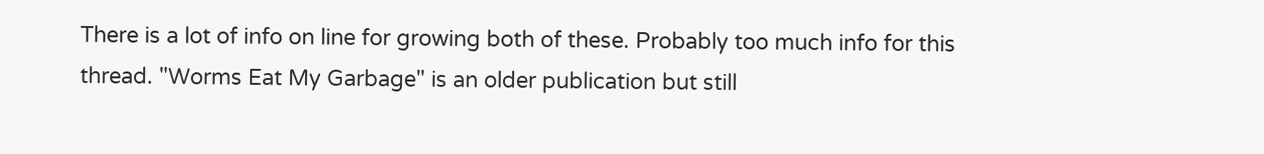There is a lot of info on line for growing both of these. Probably too much info for this thread. "Worms Eat My Garbage" is an older publication but still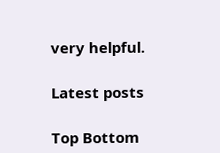very helpful.

Latest posts

Top Bottom